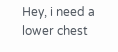Hey, i need a lower chest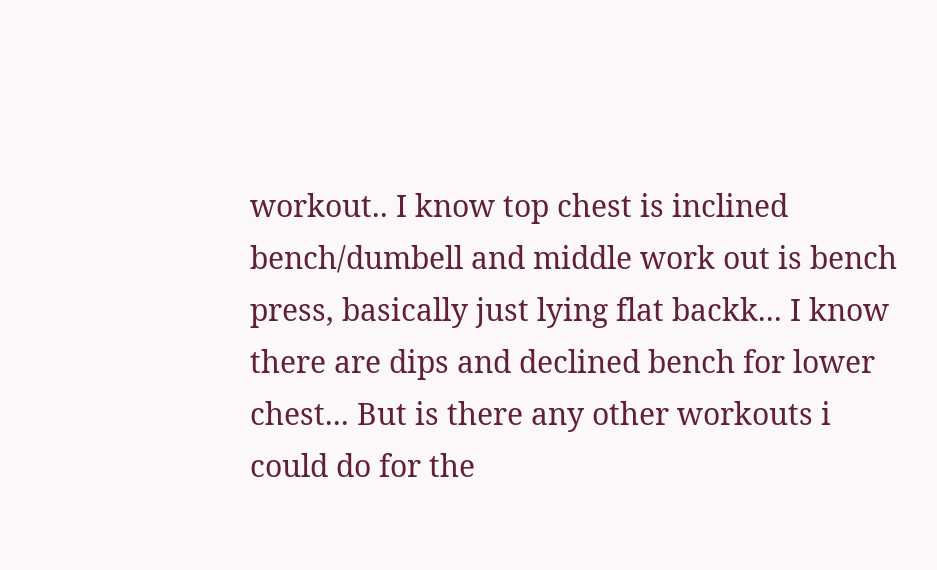workout.. I know top chest is inclined bench/dumbell and middle work out is bench press, basically just lying flat backk... I know there are dips and declined bench for lower chest... But is there any other workouts i could do for the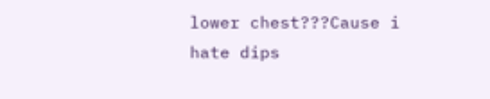lower chest???Cause i hate dips